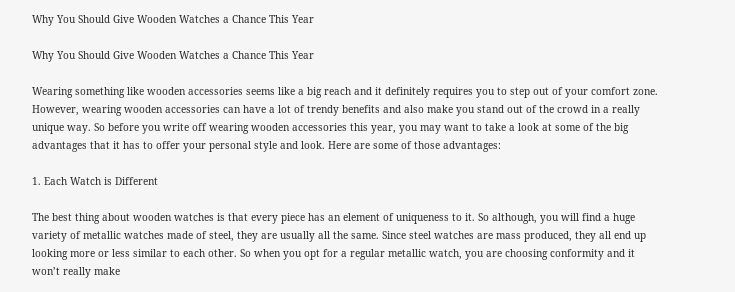Why You Should Give Wooden Watches a Chance This Year

Why You Should Give Wooden Watches a Chance This Year

Wearing something like wooden accessories seems like a big reach and it definitely requires you to step out of your comfort zone. However, wearing wooden accessories can have a lot of trendy benefits and also make you stand out of the crowd in a really unique way. So before you write off wearing wooden accessories this year, you may want to take a look at some of the big advantages that it has to offer your personal style and look. Here are some of those advantages:

1. Each Watch is Different

The best thing about wooden watches is that every piece has an element of uniqueness to it. So although, you will find a huge variety of metallic watches made of steel, they are usually all the same. Since steel watches are mass produced, they all end up looking more or less similar to each other. So when you opt for a regular metallic watch, you are choosing conformity and it won’t really make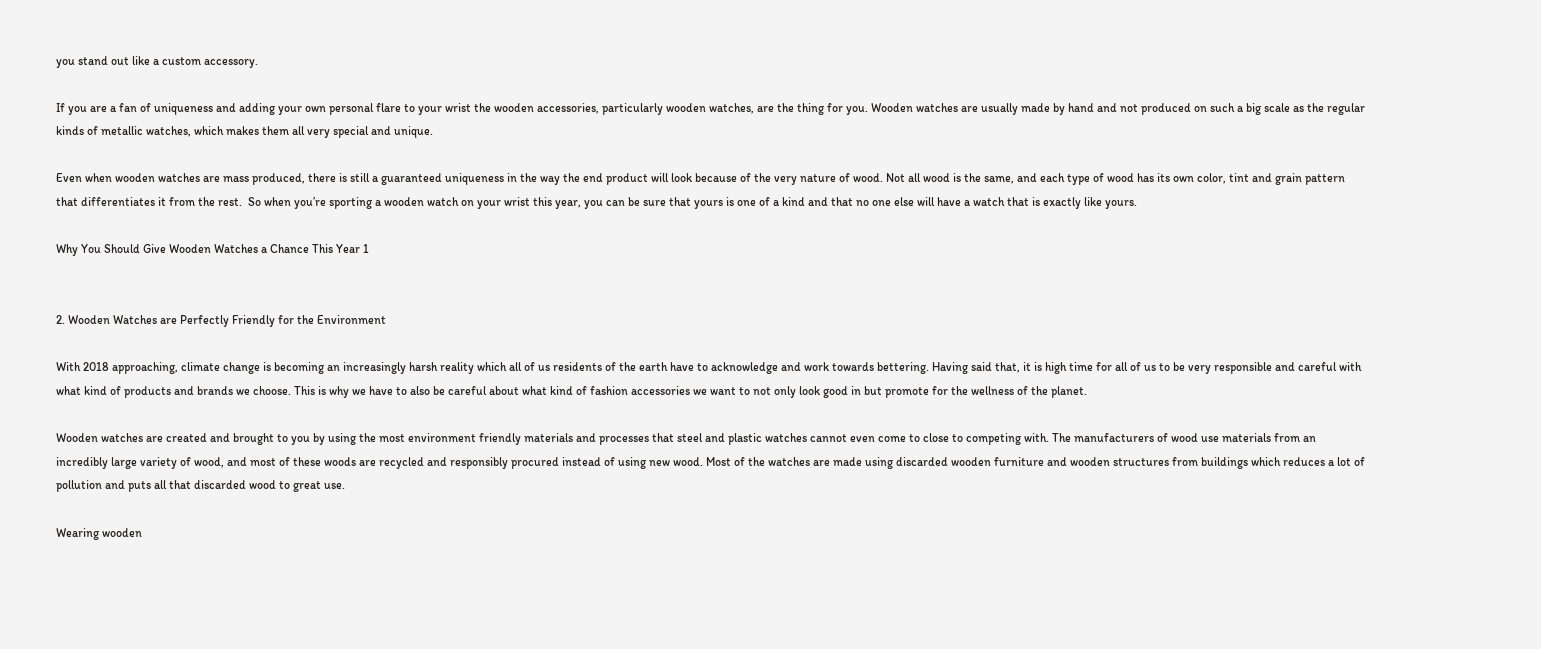you stand out like a custom accessory.

If you are a fan of uniqueness and adding your own personal flare to your wrist the wooden accessories, particularly wooden watches, are the thing for you. Wooden watches are usually made by hand and not produced on such a big scale as the regular kinds of metallic watches, which makes them all very special and unique.

Even when wooden watches are mass produced, there is still a guaranteed uniqueness in the way the end product will look because of the very nature of wood. Not all wood is the same, and each type of wood has its own color, tint and grain pattern that differentiates it from the rest.  So when you’re sporting a wooden watch on your wrist this year, you can be sure that yours is one of a kind and that no one else will have a watch that is exactly like yours.

Why You Should Give Wooden Watches a Chance This Year 1


2. Wooden Watches are Perfectly Friendly for the Environment

With 2018 approaching, climate change is becoming an increasingly harsh reality which all of us residents of the earth have to acknowledge and work towards bettering. Having said that, it is high time for all of us to be very responsible and careful with what kind of products and brands we choose. This is why we have to also be careful about what kind of fashion accessories we want to not only look good in but promote for the wellness of the planet.

Wooden watches are created and brought to you by using the most environment friendly materials and processes that steel and plastic watches cannot even come to close to competing with. The manufacturers of wood use materials from an incredibly large variety of wood, and most of these woods are recycled and responsibly procured instead of using new wood. Most of the watches are made using discarded wooden furniture and wooden structures from buildings which reduces a lot of pollution and puts all that discarded wood to great use.

Wearing wooden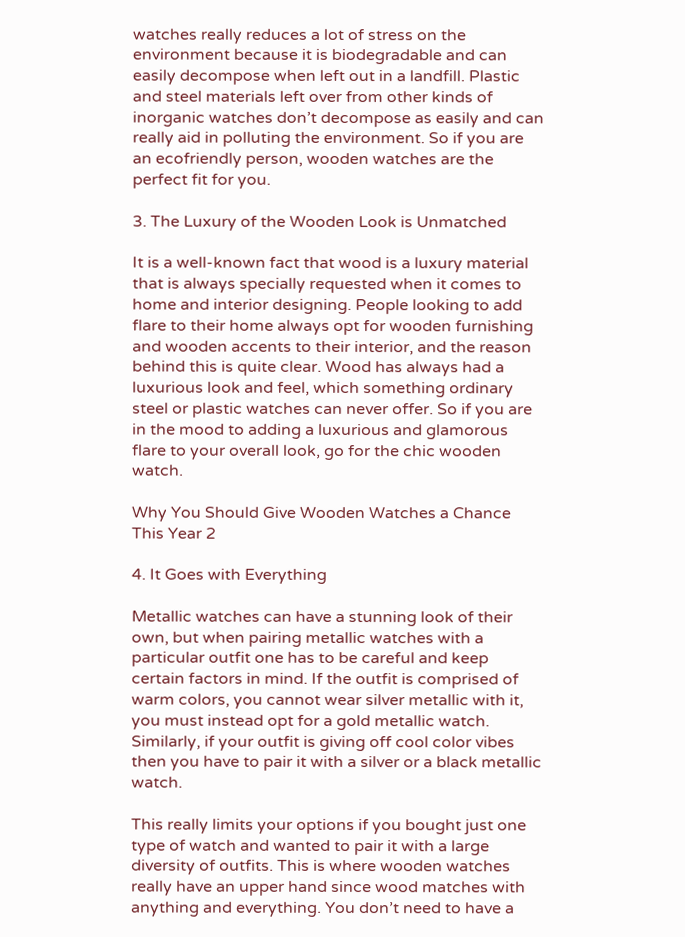watches really reduces a lot of stress on the environment because it is biodegradable and can easily decompose when left out in a landfill. Plastic and steel materials left over from other kinds of inorganic watches don’t decompose as easily and can really aid in polluting the environment. So if you are an ecofriendly person, wooden watches are the perfect fit for you.

3. The Luxury of the Wooden Look is Unmatched

It is a well-known fact that wood is a luxury material that is always specially requested when it comes to home and interior designing. People looking to add flare to their home always opt for wooden furnishing and wooden accents to their interior, and the reason behind this is quite clear. Wood has always had a luxurious look and feel, which something ordinary steel or plastic watches can never offer. So if you are in the mood to adding a luxurious and glamorous flare to your overall look, go for the chic wooden watch.

Why You Should Give Wooden Watches a Chance This Year 2

4. It Goes with Everything

Metallic watches can have a stunning look of their own, but when pairing metallic watches with a particular outfit one has to be careful and keep certain factors in mind. If the outfit is comprised of warm colors, you cannot wear silver metallic with it, you must instead opt for a gold metallic watch. Similarly, if your outfit is giving off cool color vibes then you have to pair it with a silver or a black metallic watch.

This really limits your options if you bought just one type of watch and wanted to pair it with a large diversity of outfits. This is where wooden watches really have an upper hand since wood matches with anything and everything. You don’t need to have a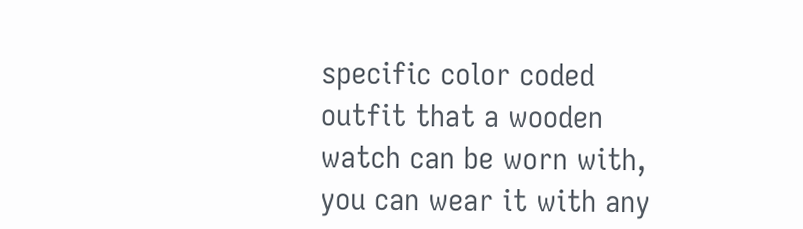specific color coded outfit that a wooden watch can be worn with, you can wear it with any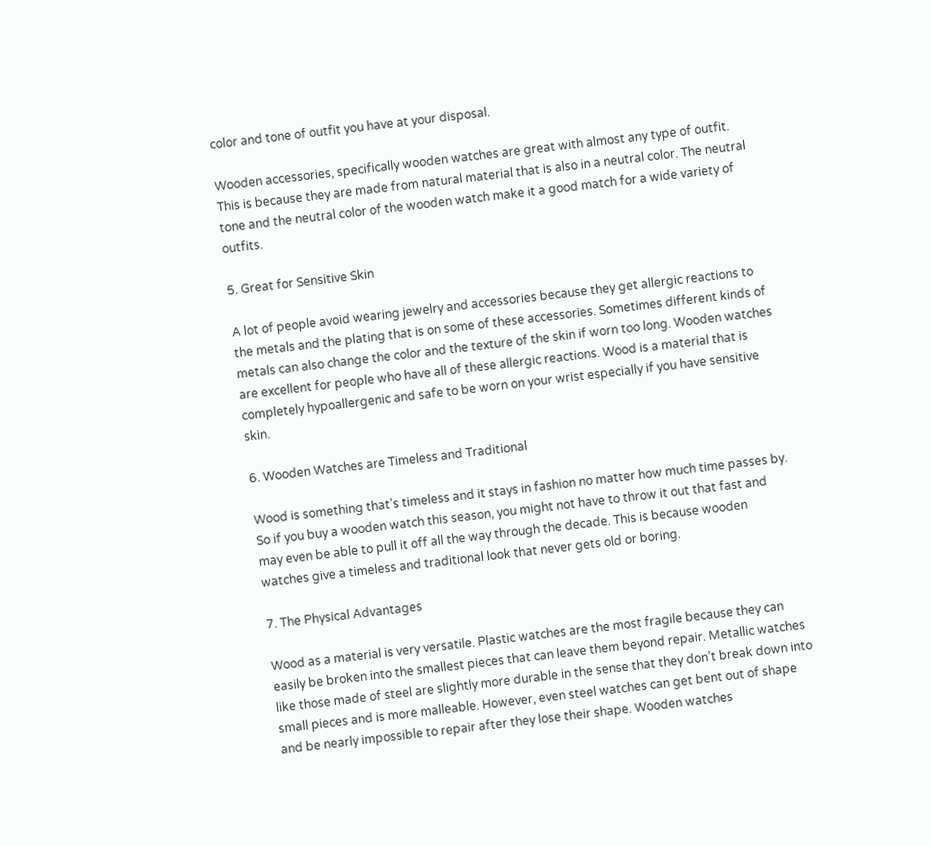color and tone of outfit you have at your disposal.

Wooden accessories, specifically wooden watches are great with almost any type of outfit. This is because they are made from natural material that is also in a neutral color. The neutral tone and the neutral color of the wooden watch make it a good match for a wide variety of outfits.

5. Great for Sensitive Skin

A lot of people avoid wearing jewelry and accessories because they get allergic reactions to the metals and the plating that is on some of these accessories. Sometimes different kinds of metals can also change the color and the texture of the skin if worn too long. Wooden watches are excellent for people who have all of these allergic reactions. Wood is a material that is completely hypoallergenic and safe to be worn on your wrist especially if you have sensitive skin.

6. Wooden Watches are Timeless and Traditional

Wood is something that’s timeless and it stays in fashion no matter how much time passes by. So if you buy a wooden watch this season, you might not have to throw it out that fast and may even be able to pull it off all the way through the decade. This is because wooden watches give a timeless and traditional look that never gets old or boring.

7. The Physical Advantages

Wood as a material is very versatile. Plastic watches are the most fragile because they can easily be broken into the smallest pieces that can leave them beyond repair. Metallic watches like those made of steel are slightly more durable in the sense that they don’t break down into small pieces and is more malleable. However, even steel watches can get bent out of shape and be nearly impossible to repair after they lose their shape. Wooden watches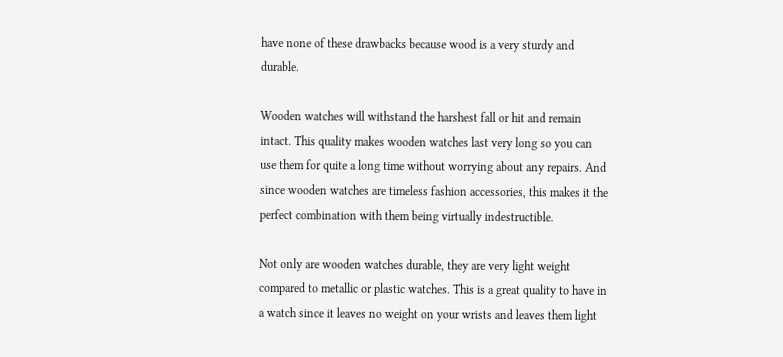have none of these drawbacks because wood is a very sturdy and durable.

Wooden watches will withstand the harshest fall or hit and remain intact. This quality makes wooden watches last very long so you can use them for quite a long time without worrying about any repairs. And since wooden watches are timeless fashion accessories, this makes it the perfect combination with them being virtually indestructible.

Not only are wooden watches durable, they are very light weight compared to metallic or plastic watches. This is a great quality to have in a watch since it leaves no weight on your wrists and leaves them light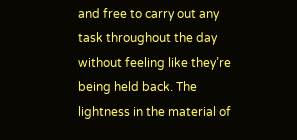and free to carry out any task throughout the day without feeling like they’re being held back. The lightness in the material of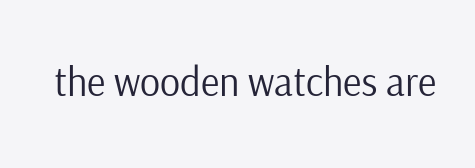the wooden watches are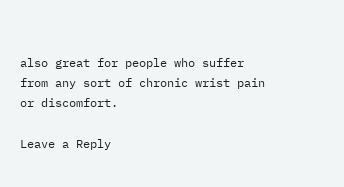also great for people who suffer from any sort of chronic wrist pain or discomfort.

Leave a Reply